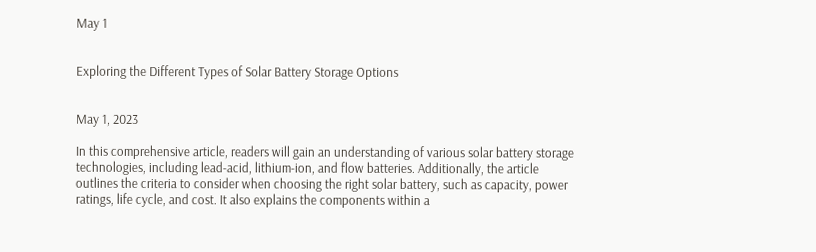May 1


Exploring the Different Types of Solar Battery Storage Options


May 1, 2023

In this comprehensive article, readers will gain an understanding of various solar battery storage technologies, including lead-acid, lithium-ion, and flow batteries. Additionally, the article outlines the criteria to consider when choosing the right solar battery, such as capacity, power ratings, life cycle, and cost. It also explains the components within a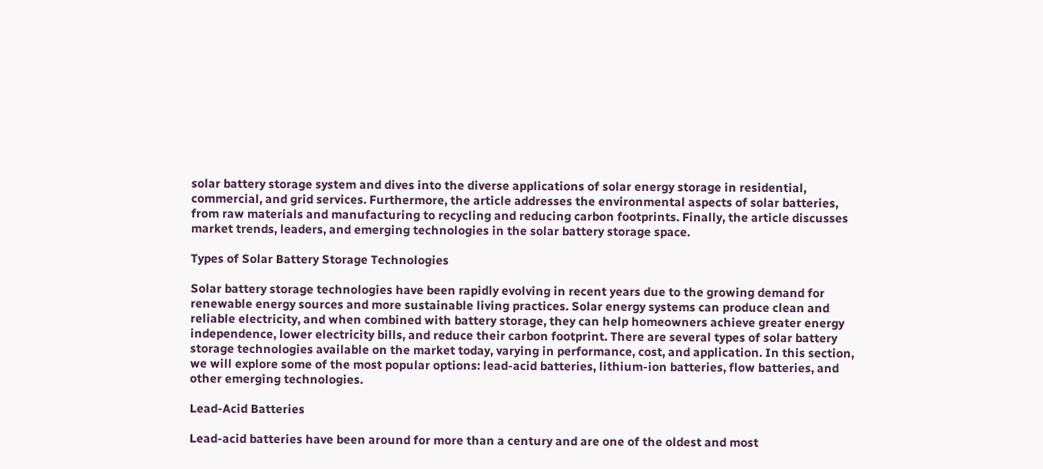solar battery storage system and dives into the diverse applications of solar energy storage in residential, commercial, and grid services. Furthermore, the article addresses the environmental aspects of solar batteries, from raw materials and manufacturing to recycling and reducing carbon footprints. Finally, the article discusses market trends, leaders, and emerging technologies in the solar battery storage space.

Types of Solar Battery Storage Technologies

Solar battery storage technologies have been rapidly evolving in recent years due to the growing demand for renewable energy sources and more sustainable living practices. Solar energy systems can produce clean and reliable electricity, and when combined with battery storage, they can help homeowners achieve greater energy independence, lower electricity bills, and reduce their carbon footprint. There are several types of solar battery storage technologies available on the market today, varying in performance, cost, and application. In this section, we will explore some of the most popular options: lead-acid batteries, lithium-ion batteries, flow batteries, and other emerging technologies.

Lead-Acid Batteries

Lead-acid batteries have been around for more than a century and are one of the oldest and most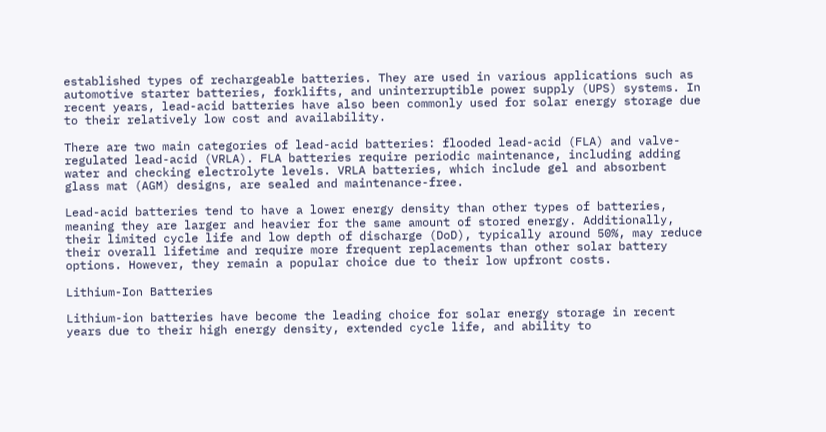established types of rechargeable batteries. They are used in various applications such as automotive starter batteries, forklifts, and uninterruptible power supply (UPS) systems. In recent years, lead-acid batteries have also been commonly used for solar energy storage due to their relatively low cost and availability.

There are two main categories of lead-acid batteries: flooded lead-acid (FLA) and valve-regulated lead-acid (VRLA). FLA batteries require periodic maintenance, including adding water and checking electrolyte levels. VRLA batteries, which include gel and absorbent glass mat (AGM) designs, are sealed and maintenance-free.

Lead-acid batteries tend to have a lower energy density than other types of batteries, meaning they are larger and heavier for the same amount of stored energy. Additionally, their limited cycle life and low depth of discharge (DoD), typically around 50%, may reduce their overall lifetime and require more frequent replacements than other solar battery options. However, they remain a popular choice due to their low upfront costs.

Lithium-Ion Batteries

Lithium-ion batteries have become the leading choice for solar energy storage in recent years due to their high energy density, extended cycle life, and ability to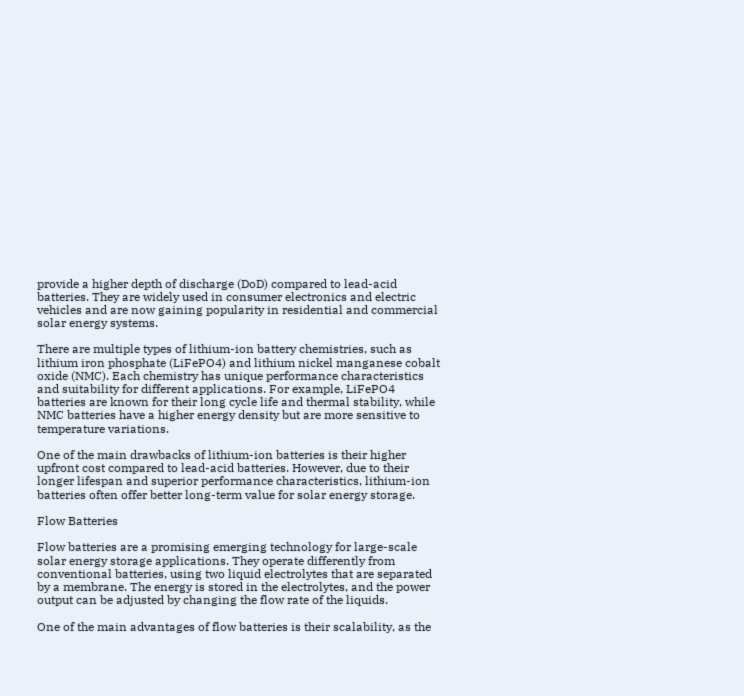provide a higher depth of discharge (DoD) compared to lead-acid batteries. They are widely used in consumer electronics and electric vehicles and are now gaining popularity in residential and commercial solar energy systems.

There are multiple types of lithium-ion battery chemistries, such as lithium iron phosphate (LiFePO4) and lithium nickel manganese cobalt oxide (NMC). Each chemistry has unique performance characteristics and suitability for different applications. For example, LiFePO4 batteries are known for their long cycle life and thermal stability, while NMC batteries have a higher energy density but are more sensitive to temperature variations.

One of the main drawbacks of lithium-ion batteries is their higher upfront cost compared to lead-acid batteries. However, due to their longer lifespan and superior performance characteristics, lithium-ion batteries often offer better long-term value for solar energy storage.

Flow Batteries

Flow batteries are a promising emerging technology for large-scale solar energy storage applications. They operate differently from conventional batteries, using two liquid electrolytes that are separated by a membrane. The energy is stored in the electrolytes, and the power output can be adjusted by changing the flow rate of the liquids.

One of the main advantages of flow batteries is their scalability, as the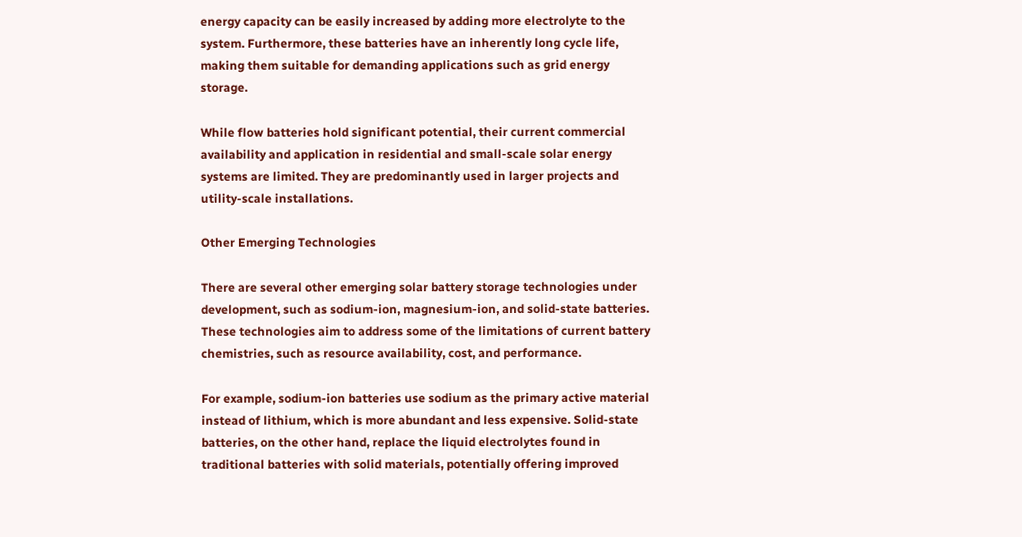energy capacity can be easily increased by adding more electrolyte to the system. Furthermore, these batteries have an inherently long cycle life, making them suitable for demanding applications such as grid energy storage.

While flow batteries hold significant potential, their current commercial availability and application in residential and small-scale solar energy systems are limited. They are predominantly used in larger projects and utility-scale installations.

Other Emerging Technologies

There are several other emerging solar battery storage technologies under development, such as sodium-ion, magnesium-ion, and solid-state batteries. These technologies aim to address some of the limitations of current battery chemistries, such as resource availability, cost, and performance.

For example, sodium-ion batteries use sodium as the primary active material instead of lithium, which is more abundant and less expensive. Solid-state batteries, on the other hand, replace the liquid electrolytes found in traditional batteries with solid materials, potentially offering improved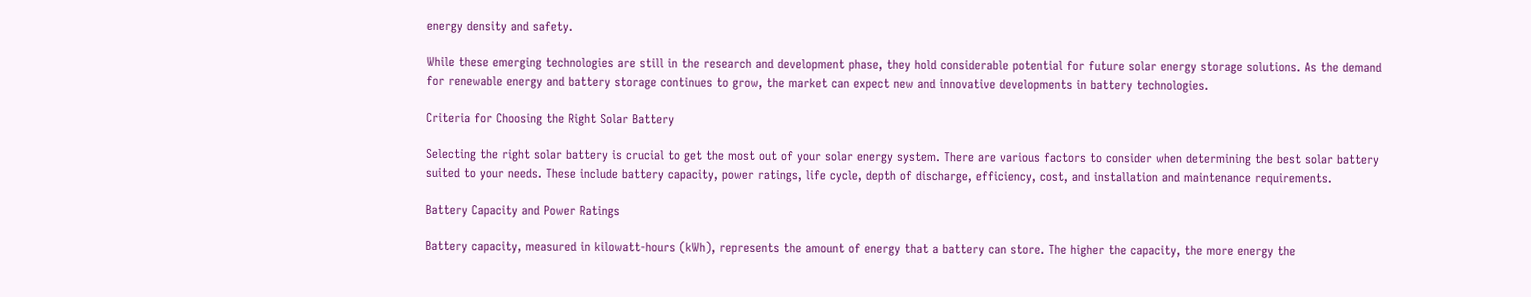energy density and safety.

While these emerging technologies are still in the research and development phase, they hold considerable potential for future solar energy storage solutions. As the demand for renewable energy and battery storage continues to grow, the market can expect new and innovative developments in battery technologies.

Criteria for Choosing the Right Solar Battery

Selecting the right solar battery is crucial to get the most out of your solar energy system. There are various factors to consider when determining the best solar battery suited to your needs. These include battery capacity, power ratings, life cycle, depth of discharge, efficiency, cost, and installation and maintenance requirements.

Battery Capacity and Power Ratings

Battery capacity, measured in kilowatt-hours (kWh), represents the amount of energy that a battery can store. The higher the capacity, the more energy the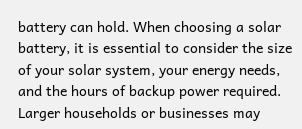battery can hold. When choosing a solar battery, it is essential to consider the size of your solar system, your energy needs, and the hours of backup power required. Larger households or businesses may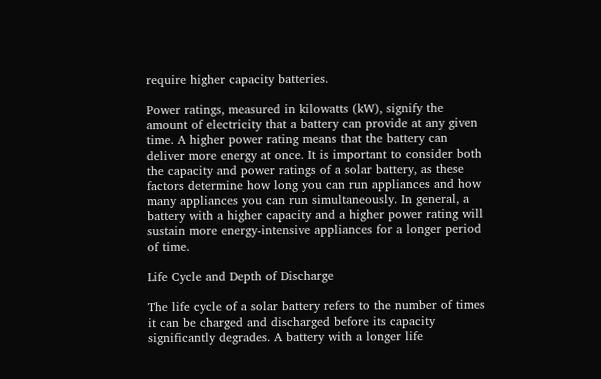require higher capacity batteries.

Power ratings, measured in kilowatts (kW), signify the amount of electricity that a battery can provide at any given time. A higher power rating means that the battery can deliver more energy at once. It is important to consider both the capacity and power ratings of a solar battery, as these factors determine how long you can run appliances and how many appliances you can run simultaneously. In general, a battery with a higher capacity and a higher power rating will sustain more energy-intensive appliances for a longer period of time.

Life Cycle and Depth of Discharge

The life cycle of a solar battery refers to the number of times it can be charged and discharged before its capacity significantly degrades. A battery with a longer life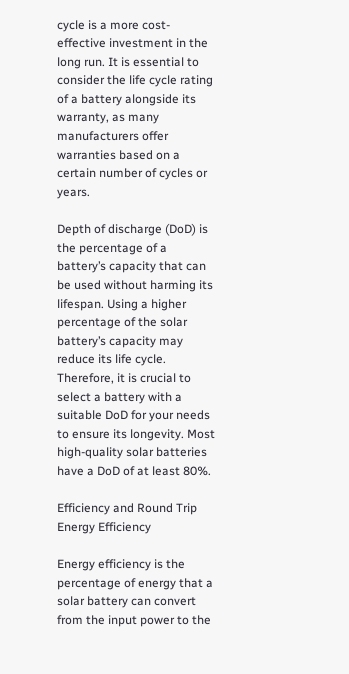cycle is a more cost-effective investment in the long run. It is essential to consider the life cycle rating of a battery alongside its warranty, as many manufacturers offer warranties based on a certain number of cycles or years.

Depth of discharge (DoD) is the percentage of a battery’s capacity that can be used without harming its lifespan. Using a higher percentage of the solar battery’s capacity may reduce its life cycle. Therefore, it is crucial to select a battery with a suitable DoD for your needs to ensure its longevity. Most high-quality solar batteries have a DoD of at least 80%.

Efficiency and Round Trip Energy Efficiency

Energy efficiency is the percentage of energy that a solar battery can convert from the input power to the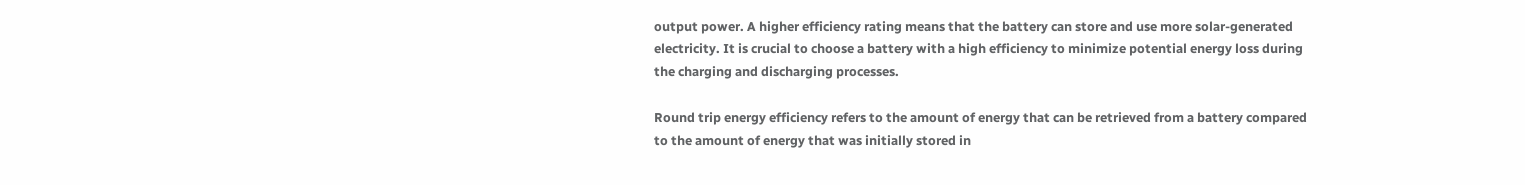output power. A higher efficiency rating means that the battery can store and use more solar-generated electricity. It is crucial to choose a battery with a high efficiency to minimize potential energy loss during the charging and discharging processes.

Round trip energy efficiency refers to the amount of energy that can be retrieved from a battery compared to the amount of energy that was initially stored in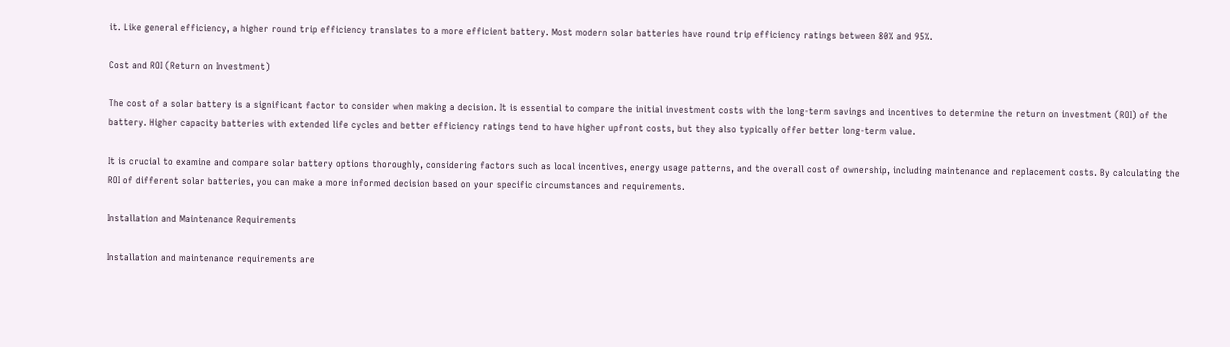it. Like general efficiency, a higher round trip efficiency translates to a more efficient battery. Most modern solar batteries have round trip efficiency ratings between 80% and 95%.

Cost and ROI (Return on Investment)

The cost of a solar battery is a significant factor to consider when making a decision. It is essential to compare the initial investment costs with the long-term savings and incentives to determine the return on investment (ROI) of the battery. Higher capacity batteries with extended life cycles and better efficiency ratings tend to have higher upfront costs, but they also typically offer better long-term value.

It is crucial to examine and compare solar battery options thoroughly, considering factors such as local incentives, energy usage patterns, and the overall cost of ownership, including maintenance and replacement costs. By calculating the ROI of different solar batteries, you can make a more informed decision based on your specific circumstances and requirements.

Installation and Maintenance Requirements

Installation and maintenance requirements are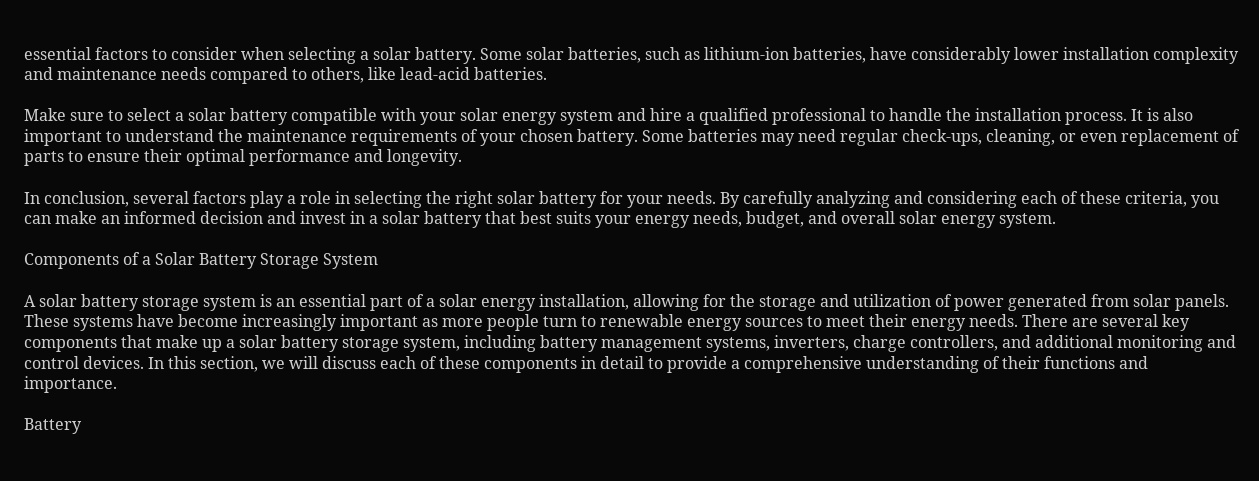essential factors to consider when selecting a solar battery. Some solar batteries, such as lithium-ion batteries, have considerably lower installation complexity and maintenance needs compared to others, like lead-acid batteries.

Make sure to select a solar battery compatible with your solar energy system and hire a qualified professional to handle the installation process. It is also important to understand the maintenance requirements of your chosen battery. Some batteries may need regular check-ups, cleaning, or even replacement of parts to ensure their optimal performance and longevity.

In conclusion, several factors play a role in selecting the right solar battery for your needs. By carefully analyzing and considering each of these criteria, you can make an informed decision and invest in a solar battery that best suits your energy needs, budget, and overall solar energy system.

Components of a Solar Battery Storage System

A solar battery storage system is an essential part of a solar energy installation, allowing for the storage and utilization of power generated from solar panels. These systems have become increasingly important as more people turn to renewable energy sources to meet their energy needs. There are several key components that make up a solar battery storage system, including battery management systems, inverters, charge controllers, and additional monitoring and control devices. In this section, we will discuss each of these components in detail to provide a comprehensive understanding of their functions and importance.

Battery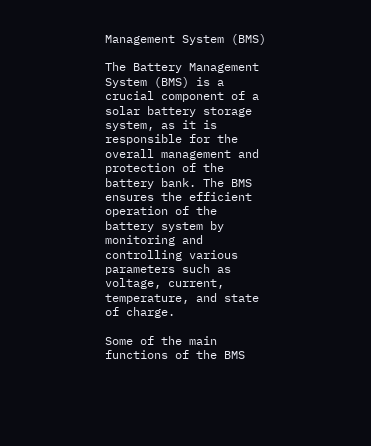Management System (BMS)

The Battery Management System (BMS) is a crucial component of a solar battery storage system, as it is responsible for the overall management and protection of the battery bank. The BMS ensures the efficient operation of the battery system by monitoring and controlling various parameters such as voltage, current, temperature, and state of charge.

Some of the main functions of the BMS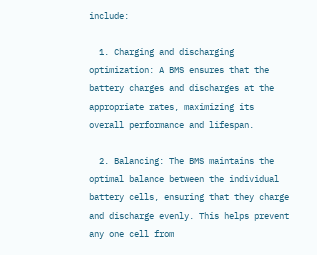include:

  1. Charging and discharging optimization: A BMS ensures that the battery charges and discharges at the appropriate rates, maximizing its overall performance and lifespan.

  2. Balancing: The BMS maintains the optimal balance between the individual battery cells, ensuring that they charge and discharge evenly. This helps prevent any one cell from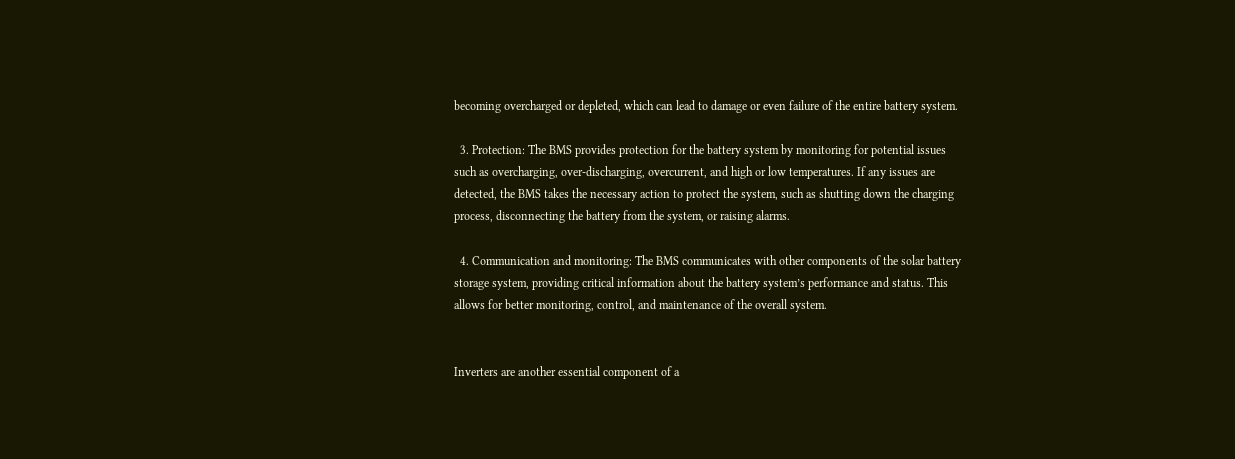becoming overcharged or depleted, which can lead to damage or even failure of the entire battery system.

  3. Protection: The BMS provides protection for the battery system by monitoring for potential issues such as overcharging, over-discharging, overcurrent, and high or low temperatures. If any issues are detected, the BMS takes the necessary action to protect the system, such as shutting down the charging process, disconnecting the battery from the system, or raising alarms.

  4. Communication and monitoring: The BMS communicates with other components of the solar battery storage system, providing critical information about the battery system’s performance and status. This allows for better monitoring, control, and maintenance of the overall system.


Inverters are another essential component of a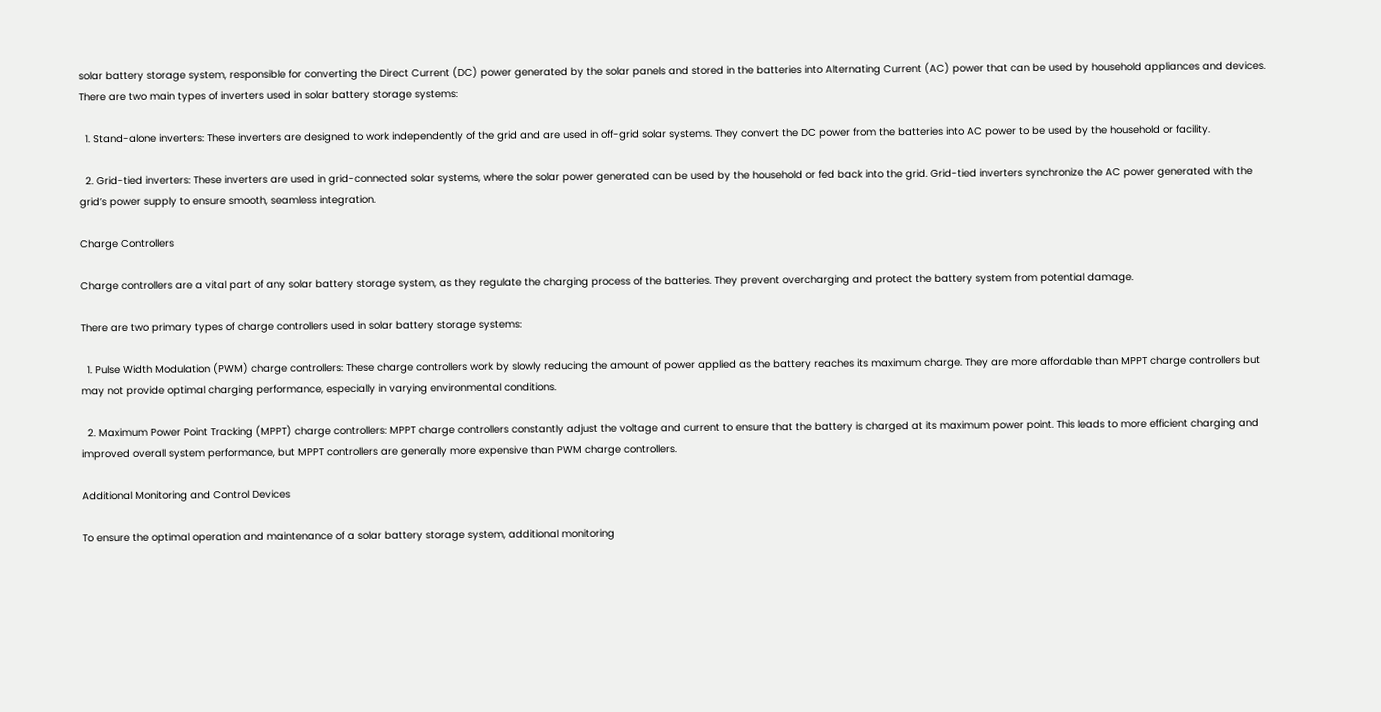solar battery storage system, responsible for converting the Direct Current (DC) power generated by the solar panels and stored in the batteries into Alternating Current (AC) power that can be used by household appliances and devices. There are two main types of inverters used in solar battery storage systems:

  1. Stand-alone inverters: These inverters are designed to work independently of the grid and are used in off-grid solar systems. They convert the DC power from the batteries into AC power to be used by the household or facility.

  2. Grid-tied inverters: These inverters are used in grid-connected solar systems, where the solar power generated can be used by the household or fed back into the grid. Grid-tied inverters synchronize the AC power generated with the grid’s power supply to ensure smooth, seamless integration.

Charge Controllers

Charge controllers are a vital part of any solar battery storage system, as they regulate the charging process of the batteries. They prevent overcharging and protect the battery system from potential damage.

There are two primary types of charge controllers used in solar battery storage systems:

  1. Pulse Width Modulation (PWM) charge controllers: These charge controllers work by slowly reducing the amount of power applied as the battery reaches its maximum charge. They are more affordable than MPPT charge controllers but may not provide optimal charging performance, especially in varying environmental conditions.

  2. Maximum Power Point Tracking (MPPT) charge controllers: MPPT charge controllers constantly adjust the voltage and current to ensure that the battery is charged at its maximum power point. This leads to more efficient charging and improved overall system performance, but MPPT controllers are generally more expensive than PWM charge controllers.

Additional Monitoring and Control Devices

To ensure the optimal operation and maintenance of a solar battery storage system, additional monitoring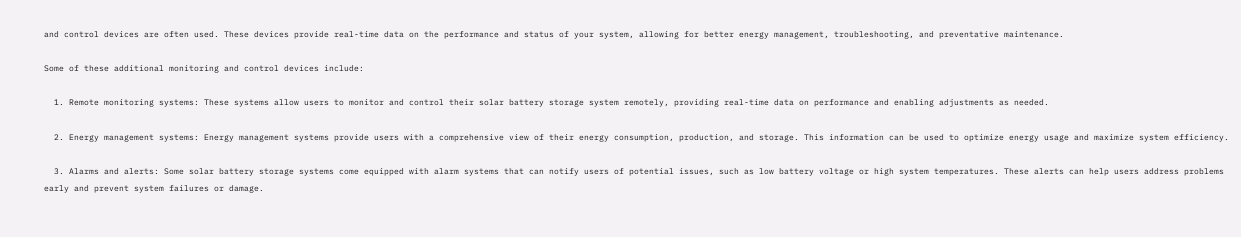and control devices are often used. These devices provide real-time data on the performance and status of your system, allowing for better energy management, troubleshooting, and preventative maintenance.

Some of these additional monitoring and control devices include:

  1. Remote monitoring systems: These systems allow users to monitor and control their solar battery storage system remotely, providing real-time data on performance and enabling adjustments as needed.

  2. Energy management systems: Energy management systems provide users with a comprehensive view of their energy consumption, production, and storage. This information can be used to optimize energy usage and maximize system efficiency.

  3. Alarms and alerts: Some solar battery storage systems come equipped with alarm systems that can notify users of potential issues, such as low battery voltage or high system temperatures. These alerts can help users address problems early and prevent system failures or damage.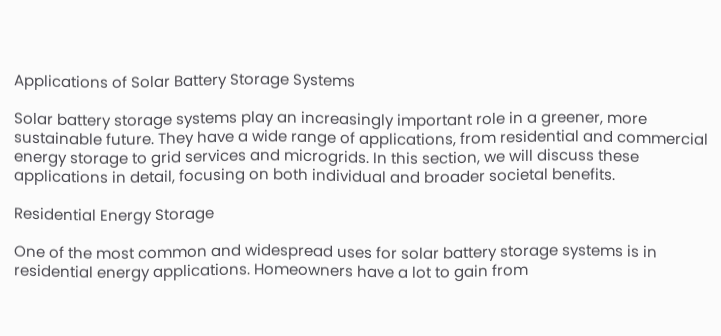Applications of Solar Battery Storage Systems

Solar battery storage systems play an increasingly important role in a greener, more sustainable future. They have a wide range of applications, from residential and commercial energy storage to grid services and microgrids. In this section, we will discuss these applications in detail, focusing on both individual and broader societal benefits.

Residential Energy Storage

One of the most common and widespread uses for solar battery storage systems is in residential energy applications. Homeowners have a lot to gain from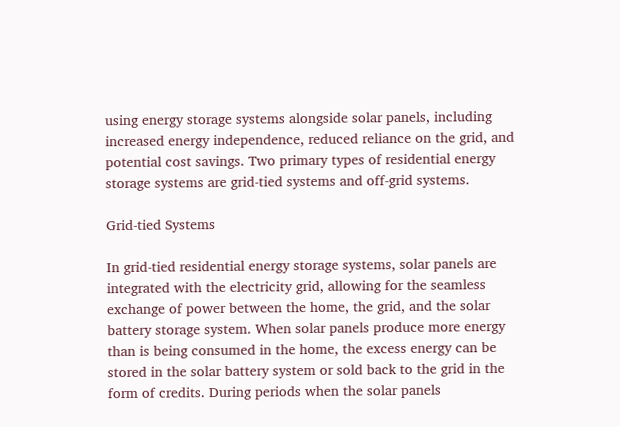using energy storage systems alongside solar panels, including increased energy independence, reduced reliance on the grid, and potential cost savings. Two primary types of residential energy storage systems are grid-tied systems and off-grid systems.

Grid-tied Systems

In grid-tied residential energy storage systems, solar panels are integrated with the electricity grid, allowing for the seamless exchange of power between the home, the grid, and the solar battery storage system. When solar panels produce more energy than is being consumed in the home, the excess energy can be stored in the solar battery system or sold back to the grid in the form of credits. During periods when the solar panels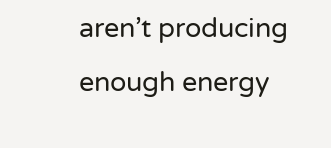aren’t producing enough energy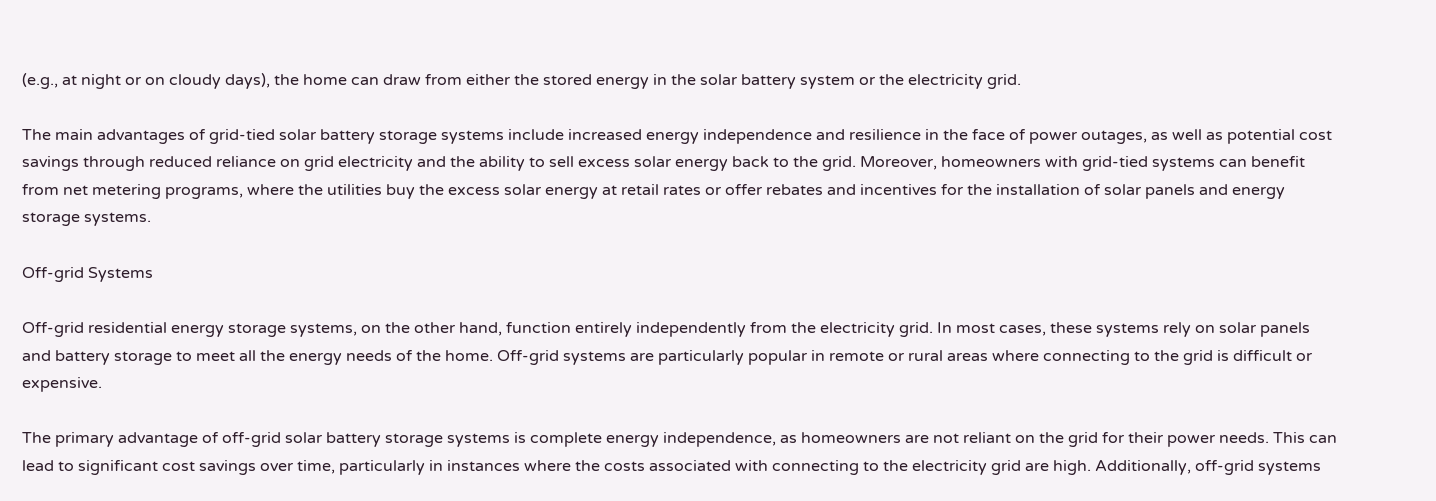(e.g., at night or on cloudy days), the home can draw from either the stored energy in the solar battery system or the electricity grid.

The main advantages of grid-tied solar battery storage systems include increased energy independence and resilience in the face of power outages, as well as potential cost savings through reduced reliance on grid electricity and the ability to sell excess solar energy back to the grid. Moreover, homeowners with grid-tied systems can benefit from net metering programs, where the utilities buy the excess solar energy at retail rates or offer rebates and incentives for the installation of solar panels and energy storage systems.

Off-grid Systems

Off-grid residential energy storage systems, on the other hand, function entirely independently from the electricity grid. In most cases, these systems rely on solar panels and battery storage to meet all the energy needs of the home. Off-grid systems are particularly popular in remote or rural areas where connecting to the grid is difficult or expensive.

The primary advantage of off-grid solar battery storage systems is complete energy independence, as homeowners are not reliant on the grid for their power needs. This can lead to significant cost savings over time, particularly in instances where the costs associated with connecting to the electricity grid are high. Additionally, off-grid systems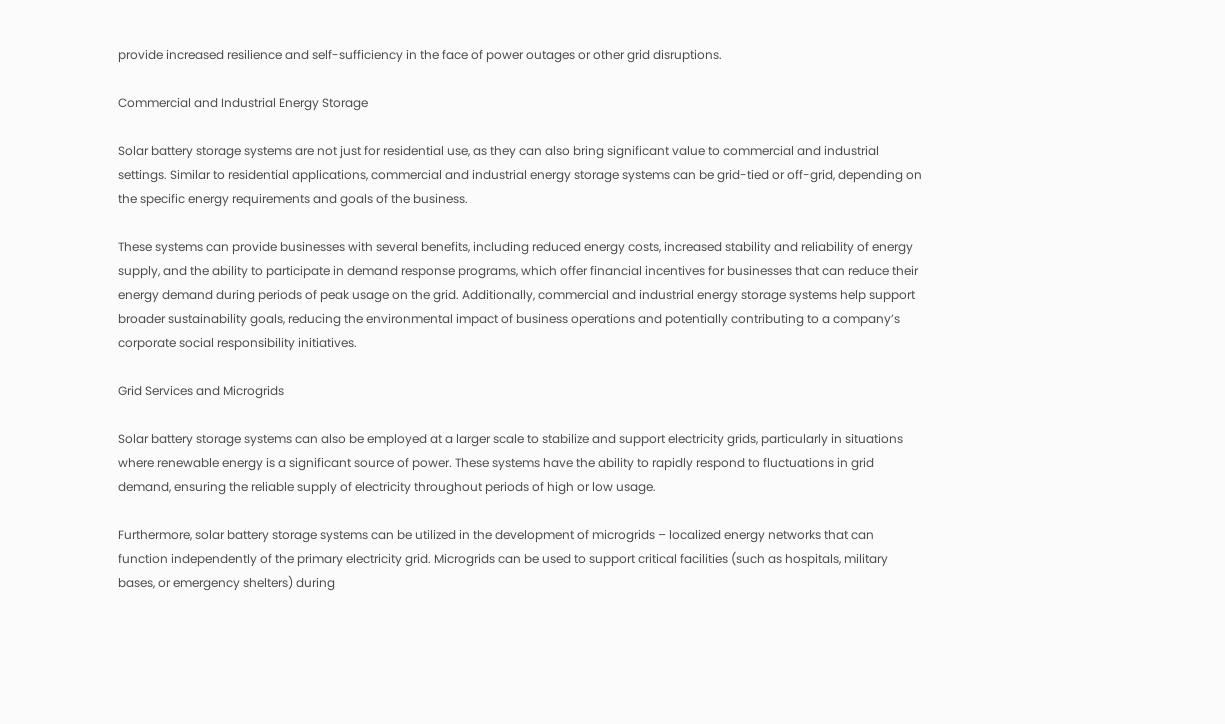provide increased resilience and self-sufficiency in the face of power outages or other grid disruptions.

Commercial and Industrial Energy Storage

Solar battery storage systems are not just for residential use, as they can also bring significant value to commercial and industrial settings. Similar to residential applications, commercial and industrial energy storage systems can be grid-tied or off-grid, depending on the specific energy requirements and goals of the business.

These systems can provide businesses with several benefits, including reduced energy costs, increased stability and reliability of energy supply, and the ability to participate in demand response programs, which offer financial incentives for businesses that can reduce their energy demand during periods of peak usage on the grid. Additionally, commercial and industrial energy storage systems help support broader sustainability goals, reducing the environmental impact of business operations and potentially contributing to a company’s corporate social responsibility initiatives.

Grid Services and Microgrids

Solar battery storage systems can also be employed at a larger scale to stabilize and support electricity grids, particularly in situations where renewable energy is a significant source of power. These systems have the ability to rapidly respond to fluctuations in grid demand, ensuring the reliable supply of electricity throughout periods of high or low usage.

Furthermore, solar battery storage systems can be utilized in the development of microgrids – localized energy networks that can function independently of the primary electricity grid. Microgrids can be used to support critical facilities (such as hospitals, military bases, or emergency shelters) during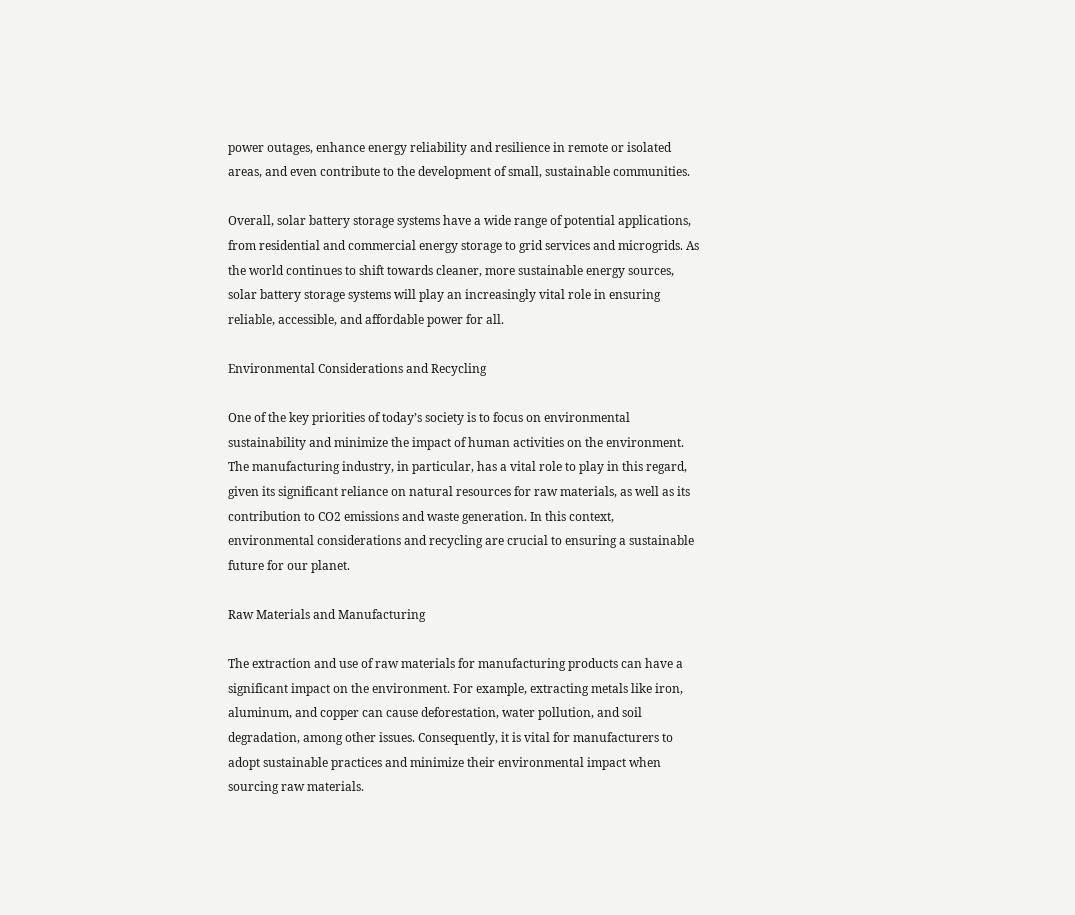power outages, enhance energy reliability and resilience in remote or isolated areas, and even contribute to the development of small, sustainable communities.

Overall, solar battery storage systems have a wide range of potential applications, from residential and commercial energy storage to grid services and microgrids. As the world continues to shift towards cleaner, more sustainable energy sources, solar battery storage systems will play an increasingly vital role in ensuring reliable, accessible, and affordable power for all.

Environmental Considerations and Recycling

One of the key priorities of today’s society is to focus on environmental sustainability and minimize the impact of human activities on the environment. The manufacturing industry, in particular, has a vital role to play in this regard, given its significant reliance on natural resources for raw materials, as well as its contribution to CO2 emissions and waste generation. In this context, environmental considerations and recycling are crucial to ensuring a sustainable future for our planet.

Raw Materials and Manufacturing

The extraction and use of raw materials for manufacturing products can have a significant impact on the environment. For example, extracting metals like iron, aluminum, and copper can cause deforestation, water pollution, and soil degradation, among other issues. Consequently, it is vital for manufacturers to adopt sustainable practices and minimize their environmental impact when sourcing raw materials.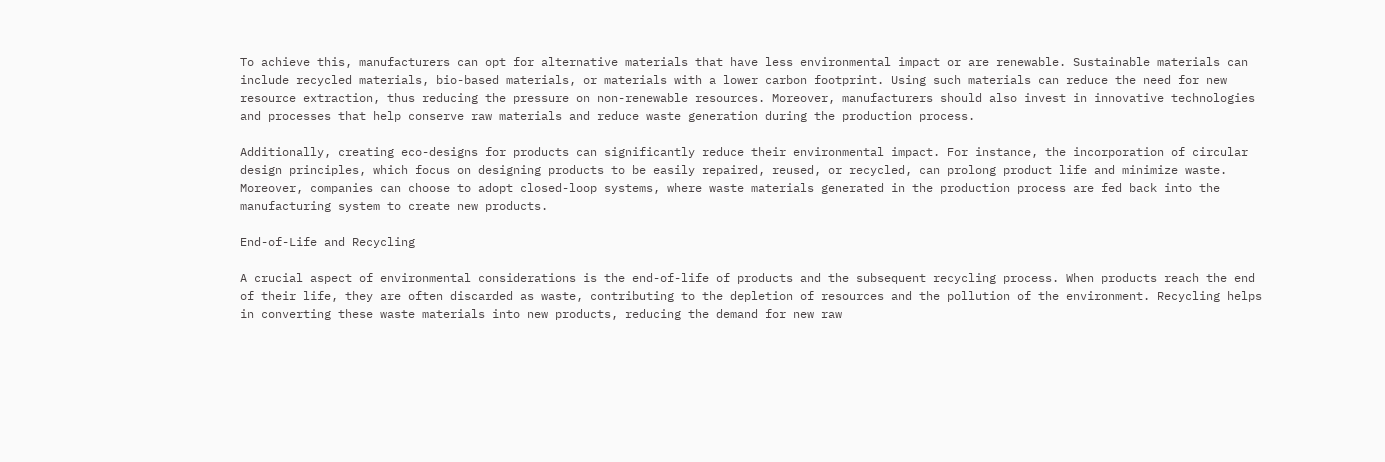To achieve this, manufacturers can opt for alternative materials that have less environmental impact or are renewable. Sustainable materials can include recycled materials, bio-based materials, or materials with a lower carbon footprint. Using such materials can reduce the need for new resource extraction, thus reducing the pressure on non-renewable resources. Moreover, manufacturers should also invest in innovative technologies and processes that help conserve raw materials and reduce waste generation during the production process.

Additionally, creating eco-designs for products can significantly reduce their environmental impact. For instance, the incorporation of circular design principles, which focus on designing products to be easily repaired, reused, or recycled, can prolong product life and minimize waste. Moreover, companies can choose to adopt closed-loop systems, where waste materials generated in the production process are fed back into the manufacturing system to create new products.

End-of-Life and Recycling

A crucial aspect of environmental considerations is the end-of-life of products and the subsequent recycling process. When products reach the end of their life, they are often discarded as waste, contributing to the depletion of resources and the pollution of the environment. Recycling helps in converting these waste materials into new products, reducing the demand for new raw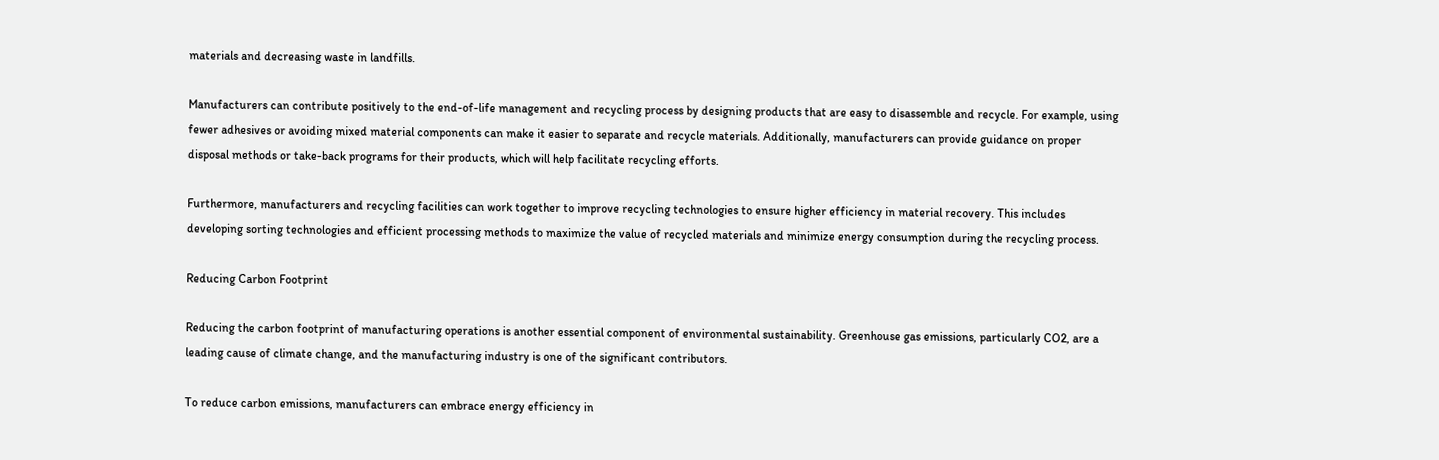materials and decreasing waste in landfills.

Manufacturers can contribute positively to the end-of-life management and recycling process by designing products that are easy to disassemble and recycle. For example, using fewer adhesives or avoiding mixed material components can make it easier to separate and recycle materials. Additionally, manufacturers can provide guidance on proper disposal methods or take-back programs for their products, which will help facilitate recycling efforts.

Furthermore, manufacturers and recycling facilities can work together to improve recycling technologies to ensure higher efficiency in material recovery. This includes developing sorting technologies and efficient processing methods to maximize the value of recycled materials and minimize energy consumption during the recycling process.

Reducing Carbon Footprint

Reducing the carbon footprint of manufacturing operations is another essential component of environmental sustainability. Greenhouse gas emissions, particularly CO2, are a leading cause of climate change, and the manufacturing industry is one of the significant contributors.

To reduce carbon emissions, manufacturers can embrace energy efficiency in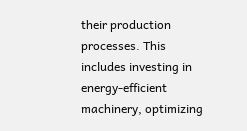their production processes. This includes investing in energy-efficient machinery, optimizing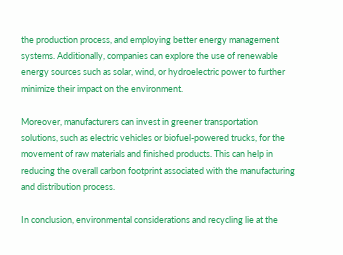the production process, and employing better energy management systems. Additionally, companies can explore the use of renewable energy sources such as solar, wind, or hydroelectric power to further minimize their impact on the environment.

Moreover, manufacturers can invest in greener transportation solutions, such as electric vehicles or biofuel-powered trucks, for the movement of raw materials and finished products. This can help in reducing the overall carbon footprint associated with the manufacturing and distribution process.

In conclusion, environmental considerations and recycling lie at the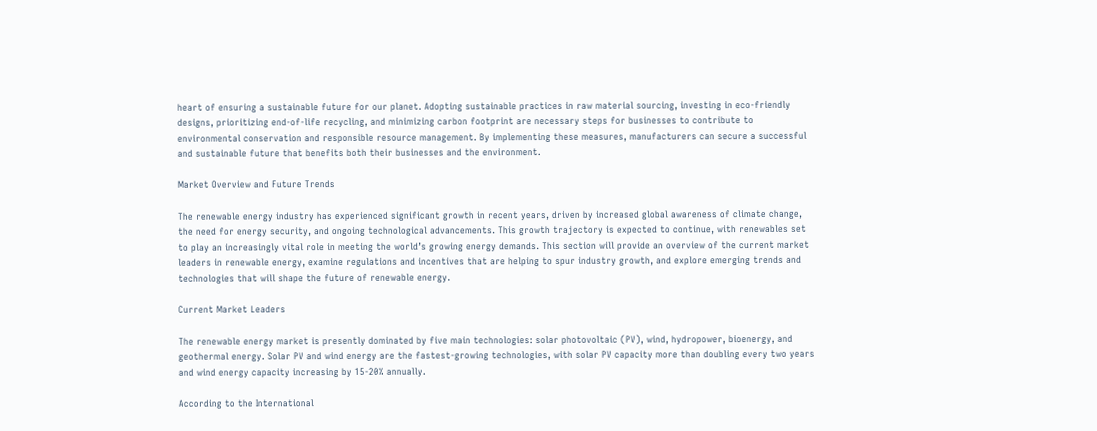heart of ensuring a sustainable future for our planet. Adopting sustainable practices in raw material sourcing, investing in eco-friendly designs, prioritizing end-of-life recycling, and minimizing carbon footprint are necessary steps for businesses to contribute to environmental conservation and responsible resource management. By implementing these measures, manufacturers can secure a successful and sustainable future that benefits both their businesses and the environment.

Market Overview and Future Trends

The renewable energy industry has experienced significant growth in recent years, driven by increased global awareness of climate change, the need for energy security, and ongoing technological advancements. This growth trajectory is expected to continue, with renewables set to play an increasingly vital role in meeting the world’s growing energy demands. This section will provide an overview of the current market leaders in renewable energy, examine regulations and incentives that are helping to spur industry growth, and explore emerging trends and technologies that will shape the future of renewable energy.

Current Market Leaders

The renewable energy market is presently dominated by five main technologies: solar photovoltaic (PV), wind, hydropower, bioenergy, and geothermal energy. Solar PV and wind energy are the fastest-growing technologies, with solar PV capacity more than doubling every two years and wind energy capacity increasing by 15-20% annually.

According to the International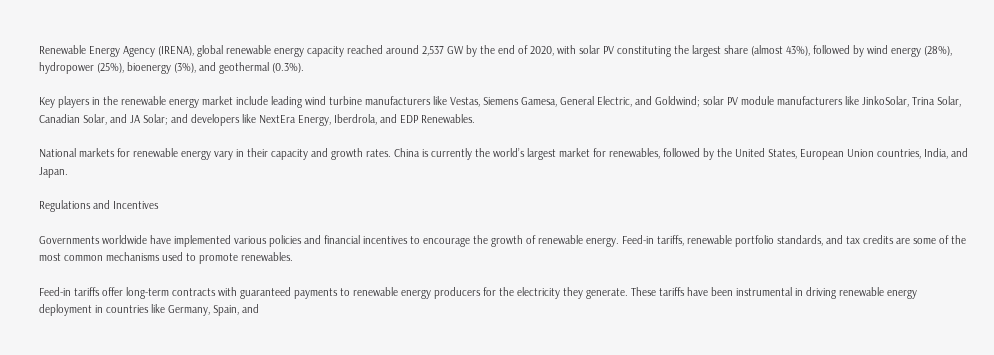Renewable Energy Agency (IRENA), global renewable energy capacity reached around 2,537 GW by the end of 2020, with solar PV constituting the largest share (almost 43%), followed by wind energy (28%), hydropower (25%), bioenergy (3%), and geothermal (0.3%).

Key players in the renewable energy market include leading wind turbine manufacturers like Vestas, Siemens Gamesa, General Electric, and Goldwind; solar PV module manufacturers like JinkoSolar, Trina Solar, Canadian Solar, and JA Solar; and developers like NextEra Energy, Iberdrola, and EDP Renewables.

National markets for renewable energy vary in their capacity and growth rates. China is currently the world’s largest market for renewables, followed by the United States, European Union countries, India, and Japan.

Regulations and Incentives

Governments worldwide have implemented various policies and financial incentives to encourage the growth of renewable energy. Feed-in tariffs, renewable portfolio standards, and tax credits are some of the most common mechanisms used to promote renewables.

Feed-in tariffs offer long-term contracts with guaranteed payments to renewable energy producers for the electricity they generate. These tariffs have been instrumental in driving renewable energy deployment in countries like Germany, Spain, and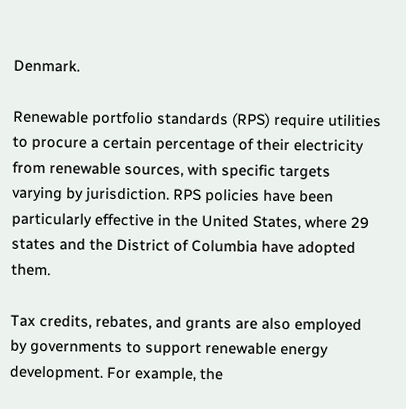Denmark.

Renewable portfolio standards (RPS) require utilities to procure a certain percentage of their electricity from renewable sources, with specific targets varying by jurisdiction. RPS policies have been particularly effective in the United States, where 29 states and the District of Columbia have adopted them.

Tax credits, rebates, and grants are also employed by governments to support renewable energy development. For example, the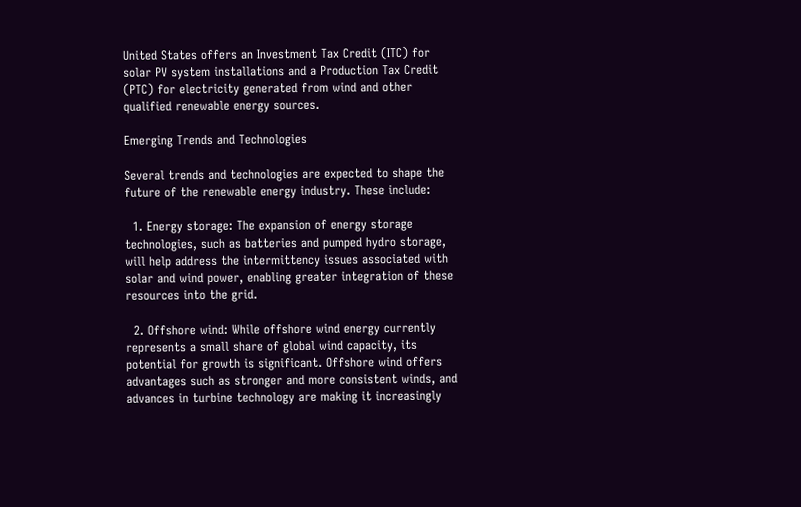United States offers an Investment Tax Credit (ITC) for solar PV system installations and a Production Tax Credit (PTC) for electricity generated from wind and other qualified renewable energy sources.

Emerging Trends and Technologies

Several trends and technologies are expected to shape the future of the renewable energy industry. These include:

  1. Energy storage: The expansion of energy storage technologies, such as batteries and pumped hydro storage, will help address the intermittency issues associated with solar and wind power, enabling greater integration of these resources into the grid.

  2. Offshore wind: While offshore wind energy currently represents a small share of global wind capacity, its potential for growth is significant. Offshore wind offers advantages such as stronger and more consistent winds, and advances in turbine technology are making it increasingly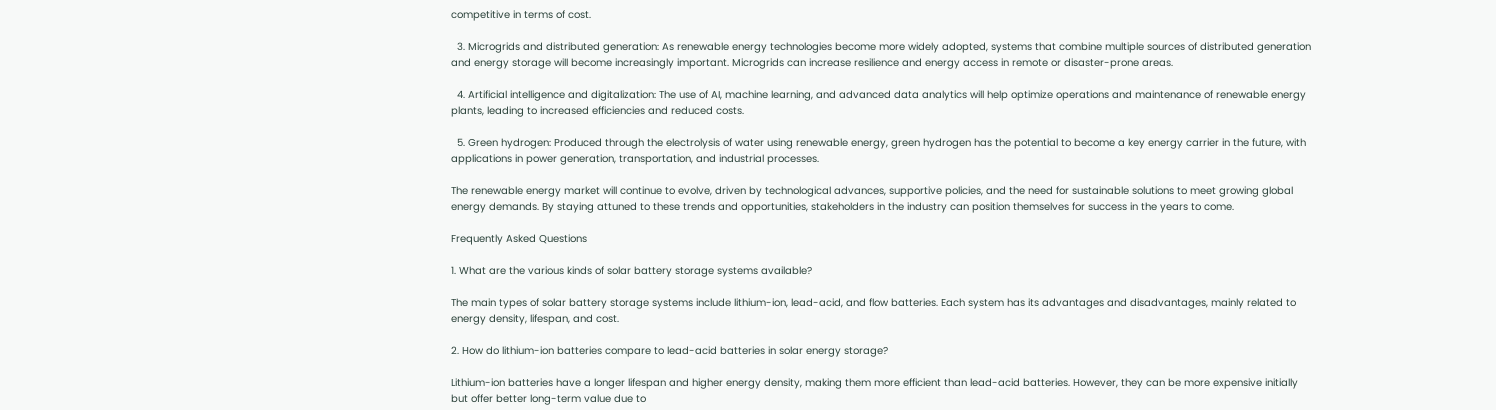competitive in terms of cost.

  3. Microgrids and distributed generation: As renewable energy technologies become more widely adopted, systems that combine multiple sources of distributed generation and energy storage will become increasingly important. Microgrids can increase resilience and energy access in remote or disaster-prone areas.

  4. Artificial intelligence and digitalization: The use of AI, machine learning, and advanced data analytics will help optimize operations and maintenance of renewable energy plants, leading to increased efficiencies and reduced costs.

  5. Green hydrogen: Produced through the electrolysis of water using renewable energy, green hydrogen has the potential to become a key energy carrier in the future, with applications in power generation, transportation, and industrial processes.

The renewable energy market will continue to evolve, driven by technological advances, supportive policies, and the need for sustainable solutions to meet growing global energy demands. By staying attuned to these trends and opportunities, stakeholders in the industry can position themselves for success in the years to come.

Frequently Asked Questions

1. What are the various kinds of solar battery storage systems available?

The main types of solar battery storage systems include lithium-ion, lead-acid, and flow batteries. Each system has its advantages and disadvantages, mainly related to energy density, lifespan, and cost.

2. How do lithium-ion batteries compare to lead-acid batteries in solar energy storage?

Lithium-ion batteries have a longer lifespan and higher energy density, making them more efficient than lead-acid batteries. However, they can be more expensive initially but offer better long-term value due to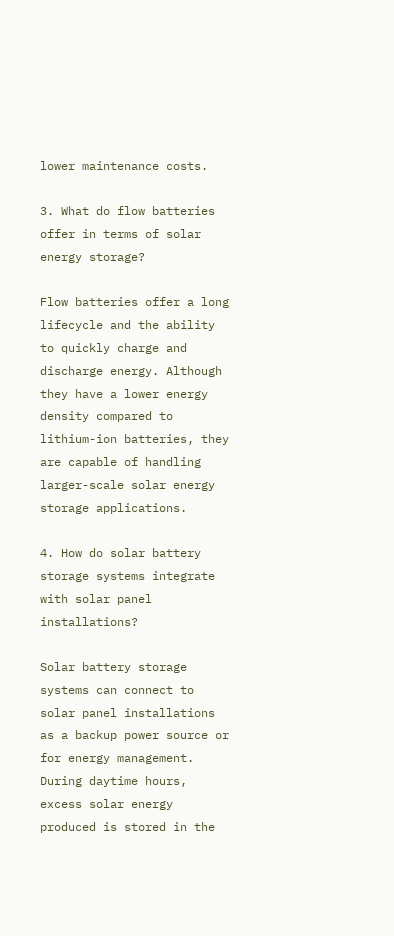lower maintenance costs.

3. What do flow batteries offer in terms of solar energy storage?

Flow batteries offer a long lifecycle and the ability to quickly charge and discharge energy. Although they have a lower energy density compared to lithium-ion batteries, they are capable of handling larger-scale solar energy storage applications.

4. How do solar battery storage systems integrate with solar panel installations?

Solar battery storage systems can connect to solar panel installations as a backup power source or for energy management. During daytime hours, excess solar energy produced is stored in the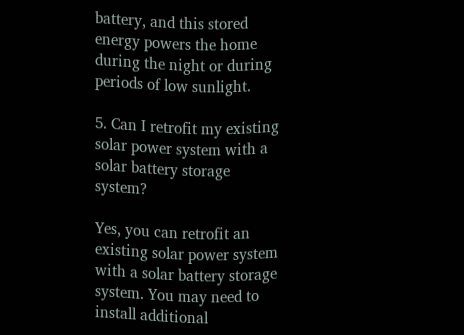battery, and this stored energy powers the home during the night or during periods of low sunlight.

5. Can I retrofit my existing solar power system with a solar battery storage system?

Yes, you can retrofit an existing solar power system with a solar battery storage system. You may need to install additional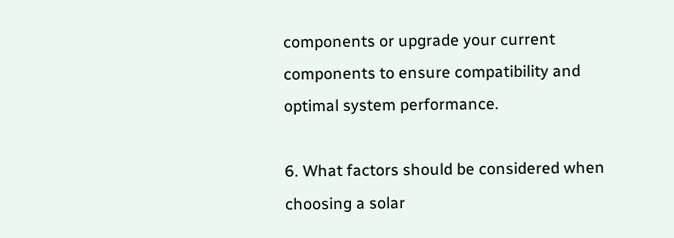components or upgrade your current components to ensure compatibility and optimal system performance.

6. What factors should be considered when choosing a solar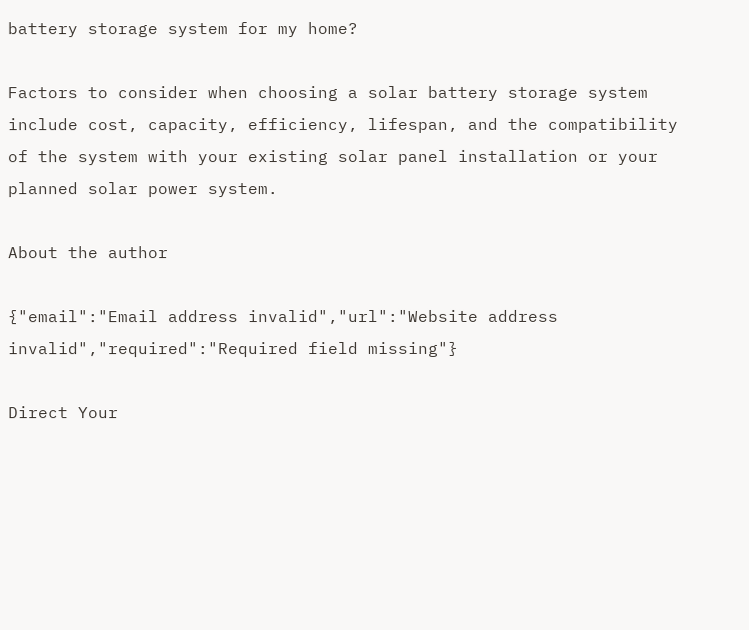battery storage system for my home?

Factors to consider when choosing a solar battery storage system include cost, capacity, efficiency, lifespan, and the compatibility of the system with your existing solar panel installation or your planned solar power system.

About the author

{"email":"Email address invalid","url":"Website address invalid","required":"Required field missing"}

Direct Your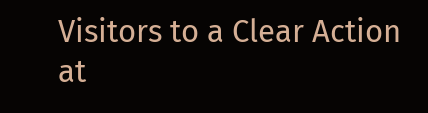Visitors to a Clear Action at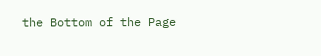the Bottom of the Page